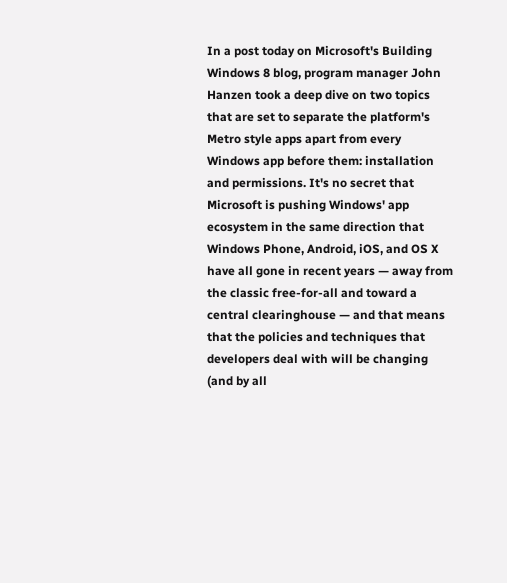In a post today on Microsoft's Building Windows 8 blog, program manager John Hanzen took a deep dive on two topics that are set to separate the platform's Metro style apps apart from every Windows app before them: installation and permissions. It's no secret that Microsoft is pushing Windows' app ecosystem in the same direction that Windows Phone, Android, iOS, and OS X have all gone in recent years — away from the classic free-for-all and toward a central clearinghouse — and that means that the policies and techniques that developers deal with will be changing (and by all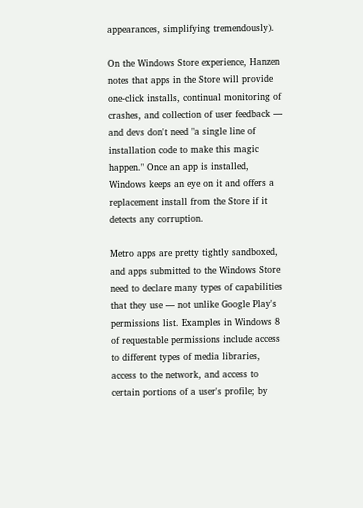appearances, simplifying tremendously).

On the Windows Store experience, Hanzen notes that apps in the Store will provide one-click installs, continual monitoring of crashes, and collection of user feedback — and devs don't need "a single line of installation code to make this magic happen." Once an app is installed, Windows keeps an eye on it and offers a replacement install from the Store if it detects any corruption.

Metro apps are pretty tightly sandboxed, and apps submitted to the Windows Store need to declare many types of capabilities that they use — not unlike Google Play's permissions list. Examples in Windows 8 of requestable permissions include access to different types of media libraries, access to the network, and access to certain portions of a user's profile; by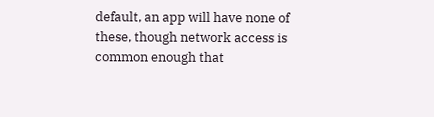default, an app will have none of these, though network access is common enough that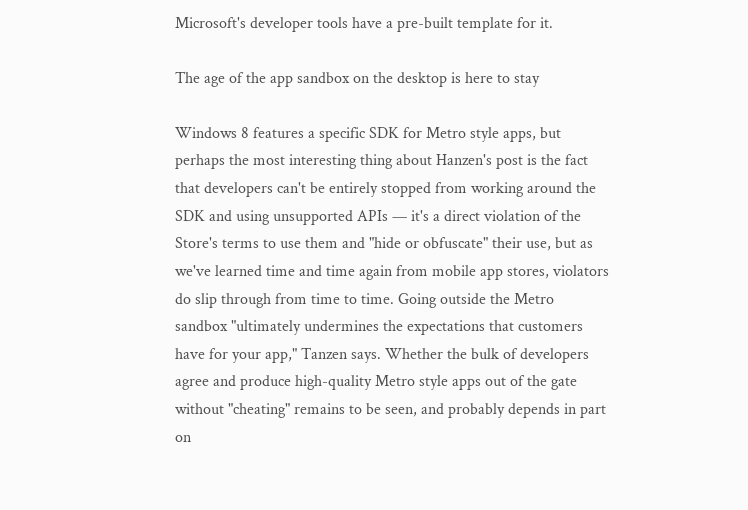Microsoft's developer tools have a pre-built template for it.

The age of the app sandbox on the desktop is here to stay

Windows 8 features a specific SDK for Metro style apps, but perhaps the most interesting thing about Hanzen's post is the fact that developers can't be entirely stopped from working around the SDK and using unsupported APIs — it's a direct violation of the Store's terms to use them and "hide or obfuscate" their use, but as we've learned time and time again from mobile app stores, violators do slip through from time to time. Going outside the Metro sandbox "ultimately undermines the expectations that customers have for your app," Tanzen says. Whether the bulk of developers agree and produce high-quality Metro style apps out of the gate without "cheating" remains to be seen, and probably depends in part on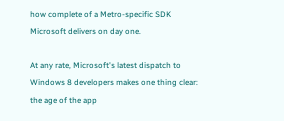how complete of a Metro-specific SDK Microsoft delivers on day one.

At any rate, Microsoft's latest dispatch to Windows 8 developers makes one thing clear: the age of the app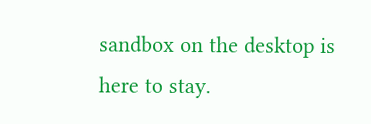sandbox on the desktop is here to stay.